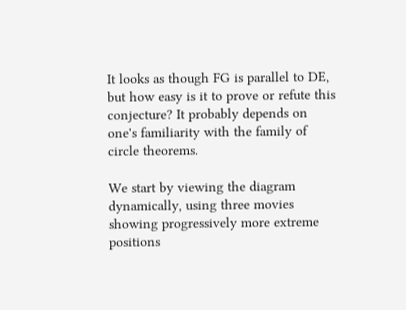It looks as though FG is parallel to DE, but how easy is it to prove or refute this conjecture? It probably depends on one's familiarity with the family of circle theorems.

We start by viewing the diagram dynamically, using three movies showing progressively more extreme positions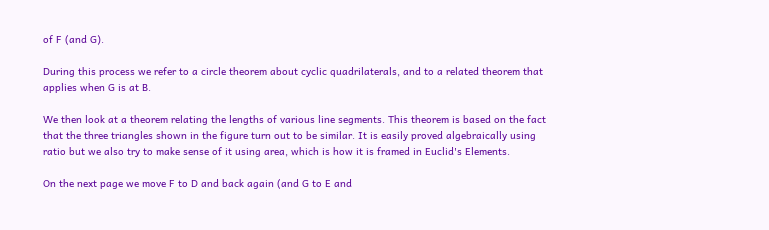of F (and G).

During this process we refer to a circle theorem about cyclic quadrilaterals, and to a related theorem that applies when G is at B.

We then look at a theorem relating the lengths of various line segments. This theorem is based on the fact that the three triangles shown in the figure turn out to be similar. It is easily proved algebraically using ratio but we also try to make sense of it using area, which is how it is framed in Euclid's Elements.

On the next page we move F to D and back again (and G to E and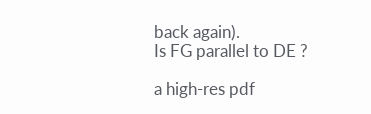back again).
Is FG parallel to DE ?

a high-res pdf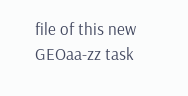file of this new GEOaa-zz task